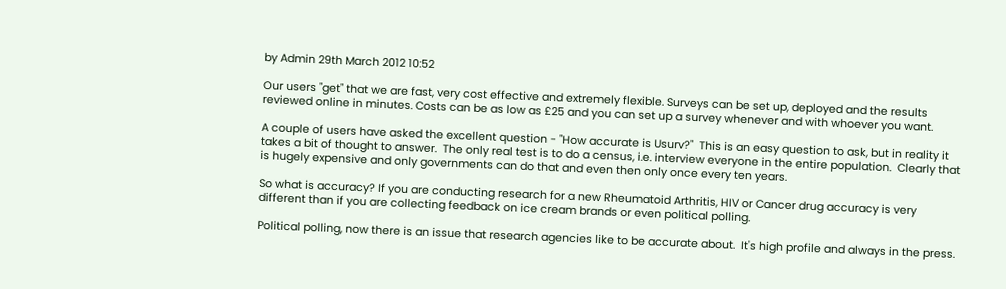by Admin 29th March 2012 10:52

Our users "get" that we are fast, very cost effective and extremely flexible. Surveys can be set up, deployed and the results reviewed online in minutes. Costs can be as low as £25 and you can set up a survey whenever and with whoever you want.

A couple of users have asked the excellent question - "How accurate is Usurv?"  This is an easy question to ask, but in reality it takes a bit of thought to answer.  The only real test is to do a census, i.e. interview everyone in the entire population.  Clearly that is hugely expensive and only governments can do that and even then only once every ten years.

So what is accuracy? If you are conducting research for a new Rheumatoid Arthritis, HIV or Cancer drug accuracy is very different than if you are collecting feedback on ice cream brands or even political polling.

Political polling, now there is an issue that research agencies like to be accurate about.  It's high profile and always in the press.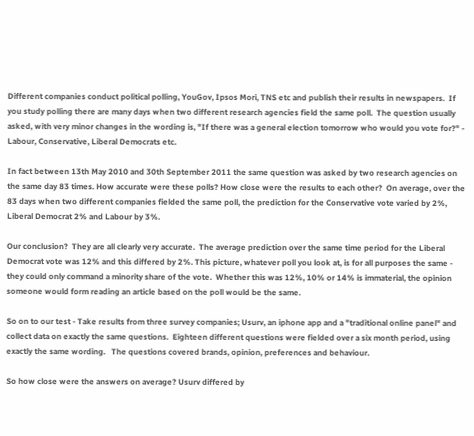Different companies conduct political polling, YouGov, Ipsos Mori, TNS etc and publish their results in newspapers.  If you study polling there are many days when two different research agencies field the same poll.  The question usually asked, with very minor changes in the wording is, "If there was a general election tomorrow who would you vote for?" - Labour, Conservative, Liberal Democrats etc.

In fact between 13th May 2010 and 30th September 2011 the same question was asked by two research agencies on the same day 83 times. How accurate were these polls? How close were the results to each other?  On average, over the 83 days when two different companies fielded the same poll, the prediction for the Conservative vote varied by 2%, Liberal Democrat 2% and Labour by 3%.

Our conclusion?  They are all clearly very accurate.  The average prediction over the same time period for the Liberal Democrat vote was 12% and this differed by 2%. This picture, whatever poll you look at, is for all purposes the same - they could only command a minority share of the vote.  Whether this was 12%, 10% or 14% is immaterial, the opinion someone would form reading an article based on the poll would be the same.

So on to our test - Take results from three survey companies; Usurv, an iphone app and a "traditional online panel" and collect data on exactly the same questions.  Eighteen different questions were fielded over a six month period, using exactly the same wording.   The questions covered brands, opinion, preferences and behaviour.

So how close were the answers on average? Usurv differed by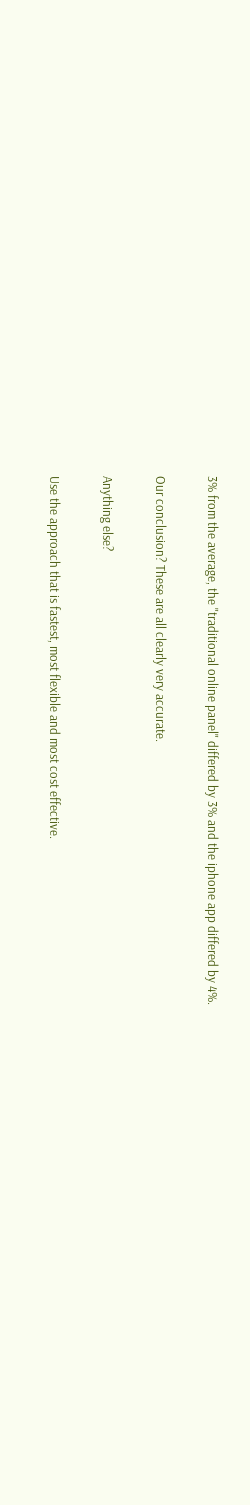3% from the average, the "traditional online panel" differed by 3% and the iphone app differed by 4%.

Our conclusion? These are all clearly very accurate.

Anything else?

Use the approach that is fastest, most flexible and most cost effective.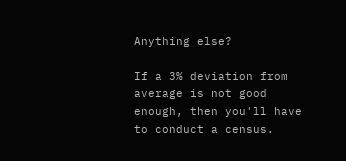Anything else?

If a 3% deviation from average is not good enough, then you'll have to conduct a census.